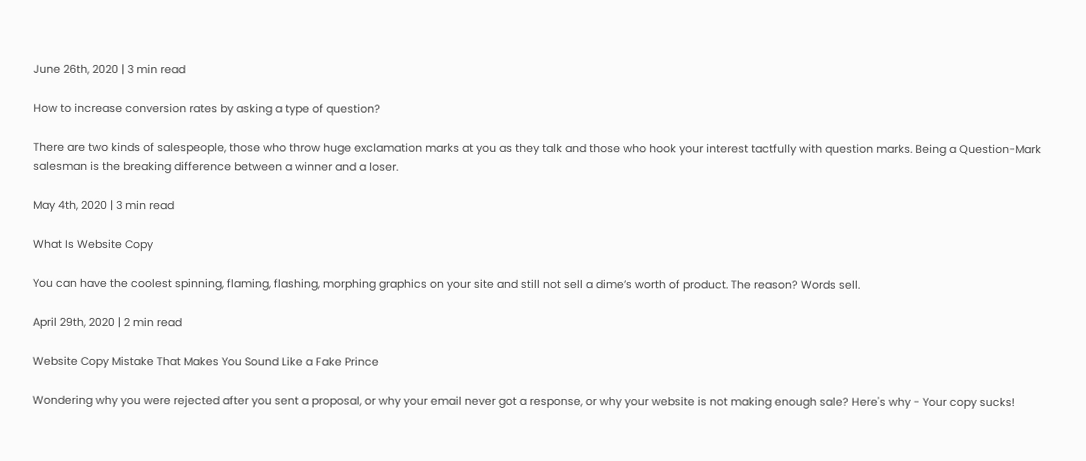June 26th, 2020 | 3 min read

How to increase conversion rates by asking a type of question?

There are two kinds of salespeople, those who throw huge exclamation marks at you as they talk and those who hook your interest tactfully with question marks. Being a Question-Mark salesman is the breaking difference between a winner and a loser.

May 4th, 2020 | 3 min read

What Is Website Copy

You can have the coolest spinning, flaming, flashing, morphing graphics on your site and still not sell a dime’s worth of product. The reason? Words sell.

April 29th, 2020 | 2 min read

Website Copy Mistake That Makes You Sound Like a Fake Prince

Wondering why you were rejected after you sent a proposal, or why your email never got a response, or why your website is not making enough sale? Here's why - Your copy sucks!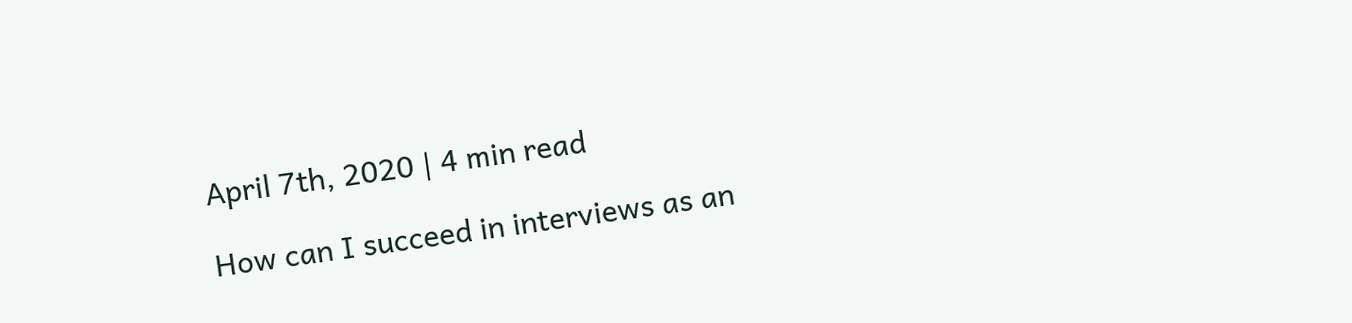April 7th, 2020 | 4 min read

How can I succeed in interviews as an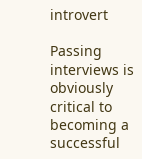introvert

Passing interviews is obviously critical to becoming a successful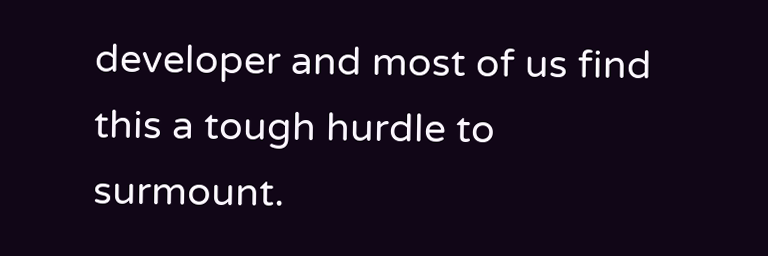developer and most of us find this a tough hurdle to surmount.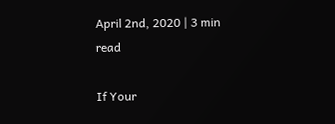April 2nd, 2020 | 3 min read

If Your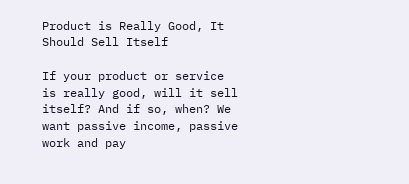Product is Really Good, It Should Sell Itself

If your product or service is really good, will it sell itself? And if so, when? We want passive income, passive work and pay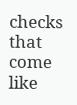checks that come like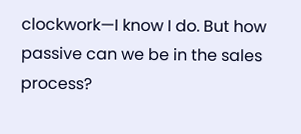clockwork—I know I do. But how passive can we be in the sales process?